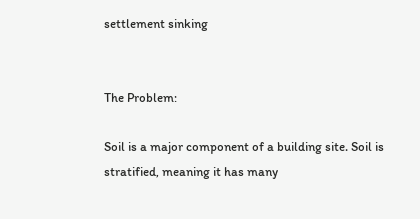settlement sinking


The Problem:

Soil is a major component of a building site. Soil is stratified, meaning it has many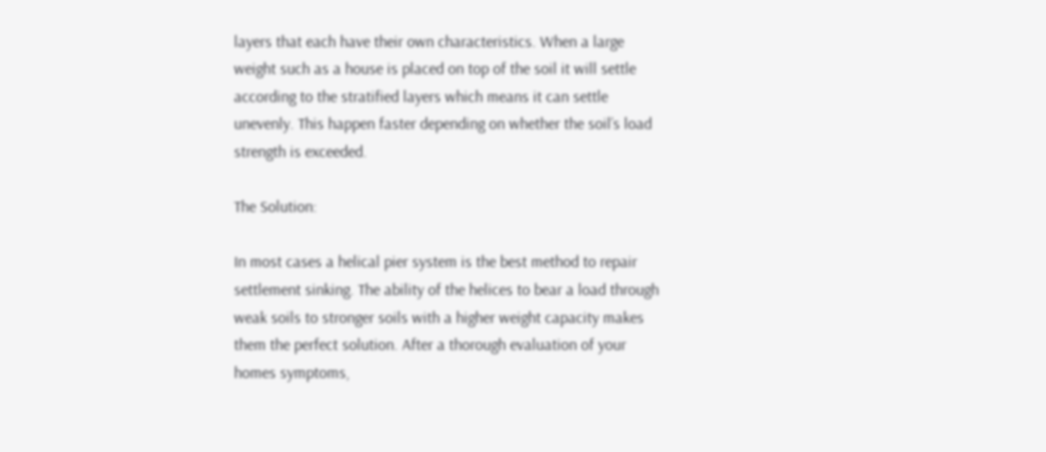layers that each have their own characteristics. When a large weight such as a house is placed on top of the soil it will settle according to the stratified layers which means it can settle unevenly. This happen faster depending on whether the soil’s load strength is exceeded.

The Solution:

In most cases a helical pier system is the best method to repair settlement sinking. The ability of the helices to bear a load through weak soils to stronger soils with a higher weight capacity makes them the perfect solution. After a thorough evaluation of your homes symptoms,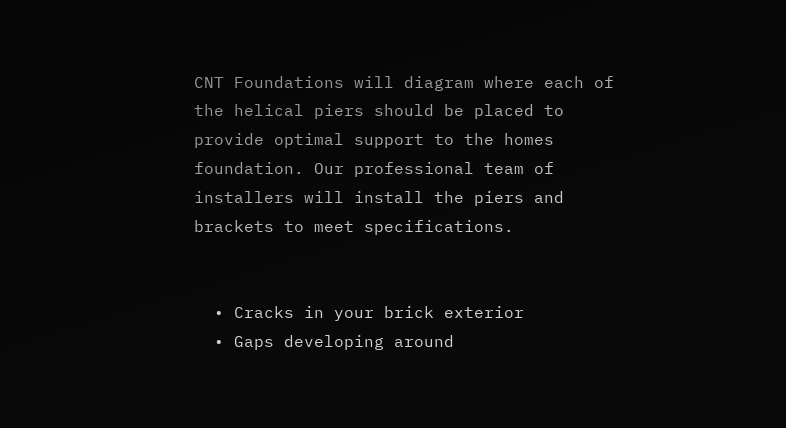CNT Foundations will diagram where each of the helical piers should be placed to provide optimal support to the homes foundation. Our professional team of installers will install the piers and brackets to meet specifications.


  • Cracks in your brick exterior
  • Gaps developing around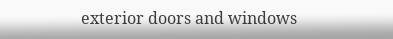exterior doors and windows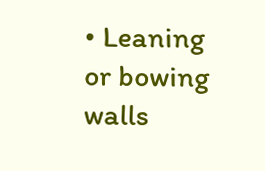• Leaning or bowing walls